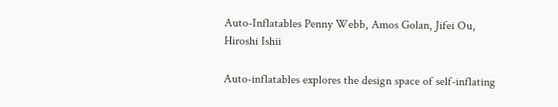Auto-Inflatables Penny Webb, Amos Golan, Jifei Ou, Hiroshi Ishii

Auto-inflatables explores the design space of self-inflating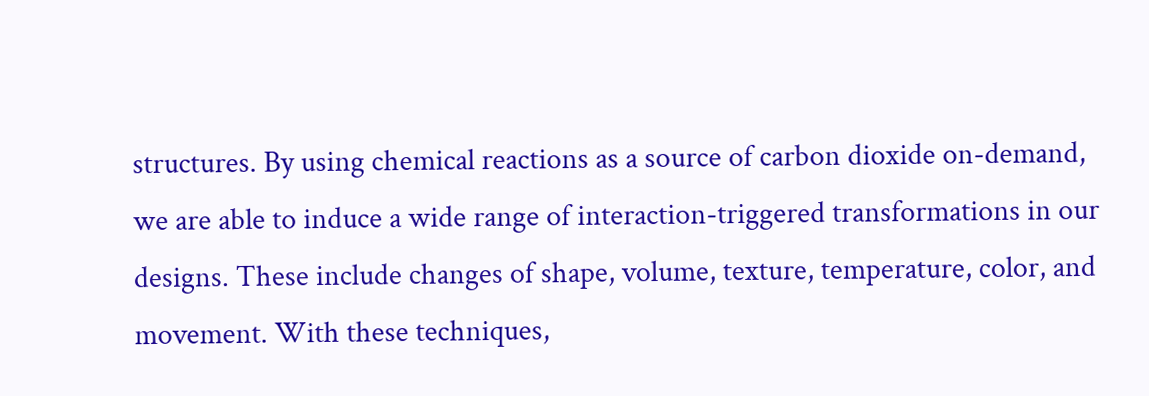structures. By using chemical reactions as a source of carbon dioxide on-demand, we are able to induce a wide range of interaction-triggered transformations in our designs. These include changes of shape, volume, texture, temperature, color, and movement. With these techniques,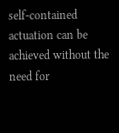self-contained actuation can be achieved without the need for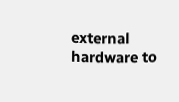external hardware to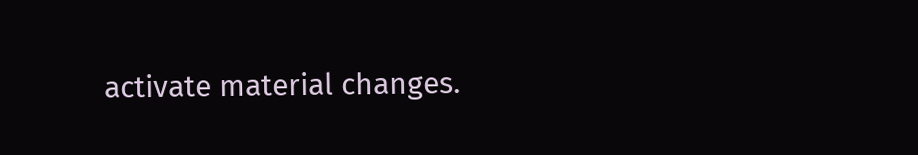activate material changes.